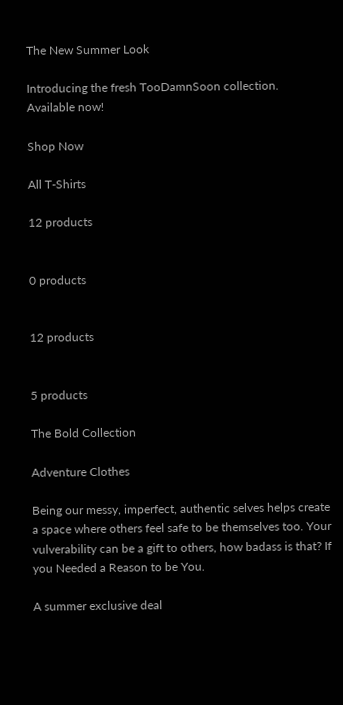The New Summer Look

Introducing the fresh TooDamnSoon collection. Available now!

Shop Now

All T-Shirts

12 products


0 products


12 products


5 products

The Bold Collection

Adventure Clothes

Being our messy, imperfect, authentic selves helps create a space where others feel safe to be themselves too. Your vulverability can be a gift to others, how badass is that? If you Needed a Reason to be You.

A summer exclusive deal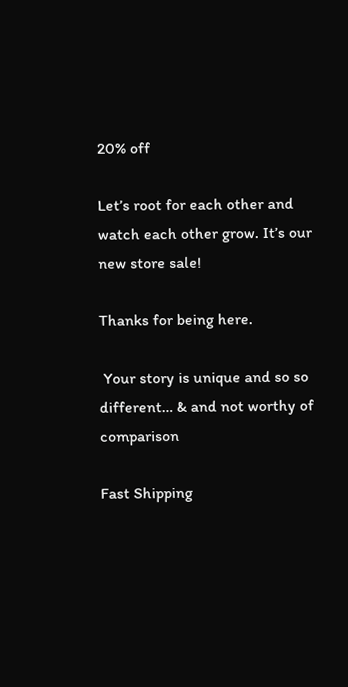20% off

Let’s root for each other and watch each other grow. It’s our new store sale!

Thanks for being here.

 Your story is unique and so so different… & and not worthy of comparison

Fast Shipping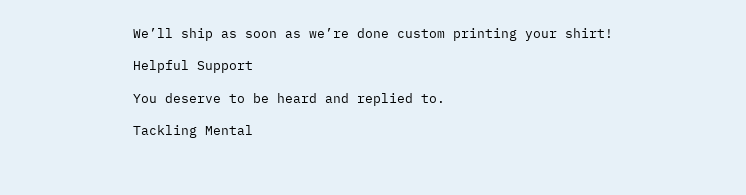We’ll ship as soon as we’re done custom printing your shirt!

Helpful Support

You deserve to be heard and replied to.

Tackling Mental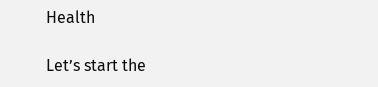Health

Let’s start the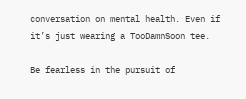conversation on mental health. Even if it’s just wearing a TooDamnSoon tee.

Be fearless in the pursuit of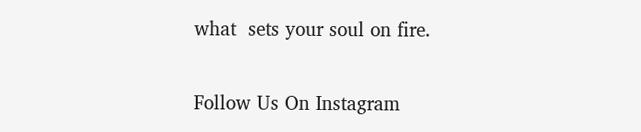what  sets your soul on fire.


Follow Us On Instagram